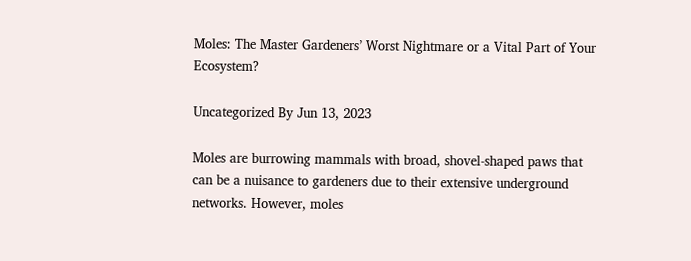Moles: The Master Gardeners’ Worst Nightmare or a Vital Part of Your Ecosystem?

Uncategorized By Jun 13, 2023

Moles are burrowing mammals with broad, shovel-shaped paws that can be a nuisance to gardeners due to their extensive underground networks. However, moles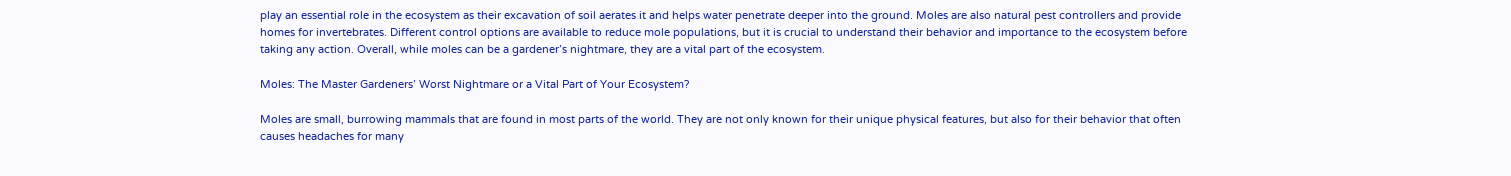play an essential role in the ecosystem as their excavation of soil aerates it and helps water penetrate deeper into the ground. Moles are also natural pest controllers and provide homes for invertebrates. Different control options are available to reduce mole populations, but it is crucial to understand their behavior and importance to the ecosystem before taking any action. Overall, while moles can be a gardener’s nightmare, they are a vital part of the ecosystem.

Moles: The Master Gardeners’ Worst Nightmare or a Vital Part of Your Ecosystem?

Moles are small, burrowing mammals that are found in most parts of the world. They are not only known for their unique physical features, but also for their behavior that often causes headaches for many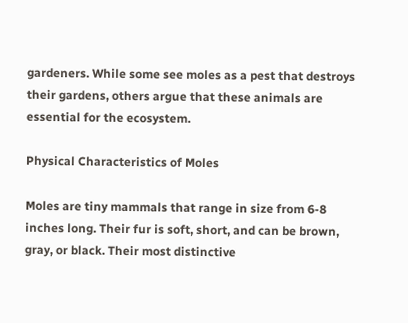gardeners. While some see moles as a pest that destroys their gardens, others argue that these animals are essential for the ecosystem.

Physical Characteristics of Moles

Moles are tiny mammals that range in size from 6-8 inches long. Their fur is soft, short, and can be brown, gray, or black. Their most distinctive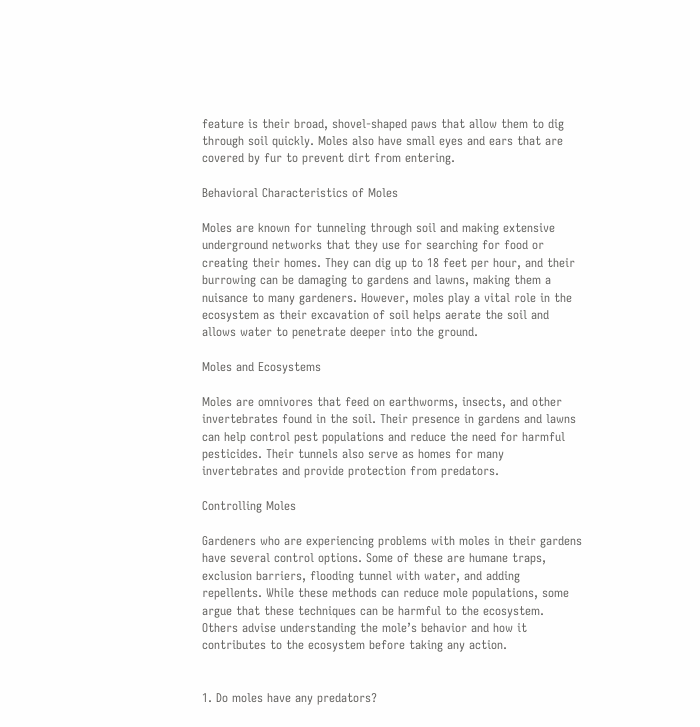feature is their broad, shovel-shaped paws that allow them to dig through soil quickly. Moles also have small eyes and ears that are covered by fur to prevent dirt from entering.

Behavioral Characteristics of Moles

Moles are known for tunneling through soil and making extensive underground networks that they use for searching for food or creating their homes. They can dig up to 18 feet per hour, and their burrowing can be damaging to gardens and lawns, making them a nuisance to many gardeners. However, moles play a vital role in the ecosystem as their excavation of soil helps aerate the soil and allows water to penetrate deeper into the ground.

Moles and Ecosystems

Moles are omnivores that feed on earthworms, insects, and other invertebrates found in the soil. Their presence in gardens and lawns can help control pest populations and reduce the need for harmful pesticides. Their tunnels also serve as homes for many invertebrates and provide protection from predators.

Controlling Moles

Gardeners who are experiencing problems with moles in their gardens have several control options. Some of these are humane traps, exclusion barriers, flooding tunnel with water, and adding repellents. While these methods can reduce mole populations, some argue that these techniques can be harmful to the ecosystem. Others advise understanding the mole’s behavior and how it contributes to the ecosystem before taking any action.


1. Do moles have any predators?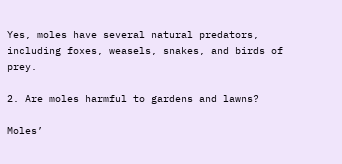Yes, moles have several natural predators, including foxes, weasels, snakes, and birds of prey.

2. Are moles harmful to gardens and lawns?

Moles’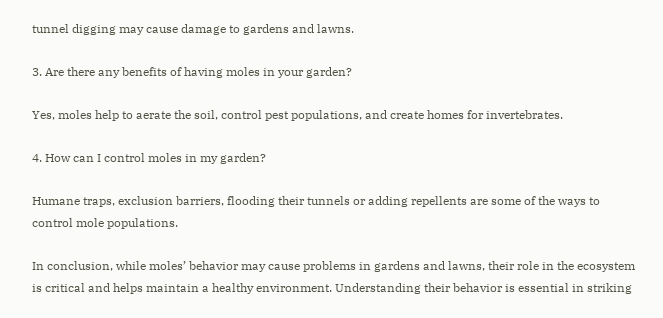tunnel digging may cause damage to gardens and lawns.

3. Are there any benefits of having moles in your garden?

Yes, moles help to aerate the soil, control pest populations, and create homes for invertebrates.

4. How can I control moles in my garden?

Humane traps, exclusion barriers, flooding their tunnels or adding repellents are some of the ways to control mole populations.

In conclusion, while moles’ behavior may cause problems in gardens and lawns, their role in the ecosystem is critical and helps maintain a healthy environment. Understanding their behavior is essential in striking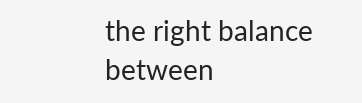the right balance between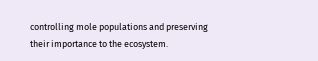controlling mole populations and preserving their importance to the ecosystem.